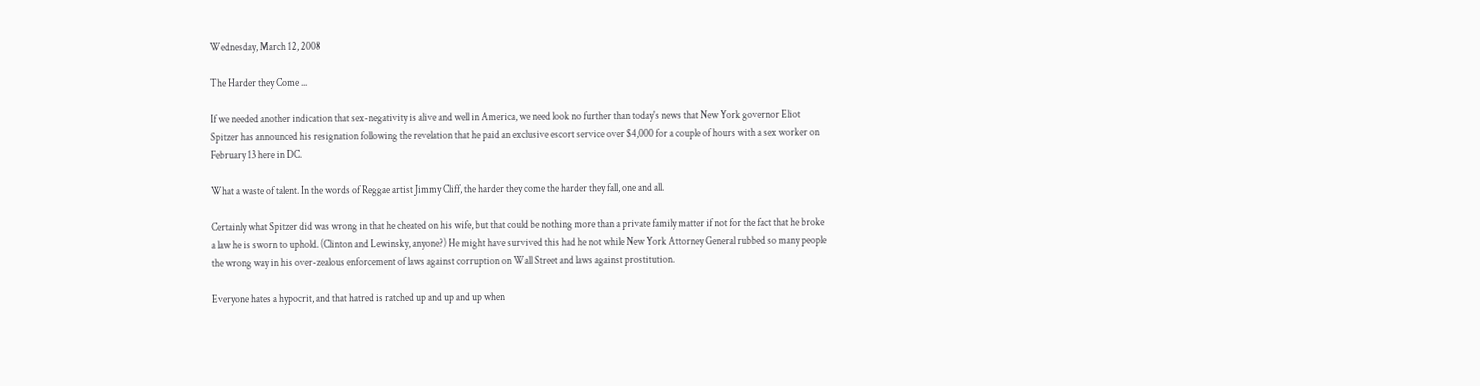Wednesday, March 12, 2008

The Harder they Come ...

If we needed another indication that sex-negativity is alive and well in America, we need look no further than today's news that New York governor Eliot Spitzer has announced his resignation following the revelation that he paid an exclusive escort service over $4,000 for a couple of hours with a sex worker on February 13 here in DC.

What a waste of talent. In the words of Reggae artist Jimmy Cliff, the harder they come the harder they fall, one and all.

Certainly what Spitzer did was wrong in that he cheated on his wife, but that could be nothing more than a private family matter if not for the fact that he broke a law he is sworn to uphold. (Clinton and Lewinsky, anyone?) He might have survived this had he not while New York Attorney General rubbed so many people the wrong way in his over-zealous enforcement of laws against corruption on Wall Street and laws against prostitution.

Everyone hates a hypocrit, and that hatred is ratched up and up and up when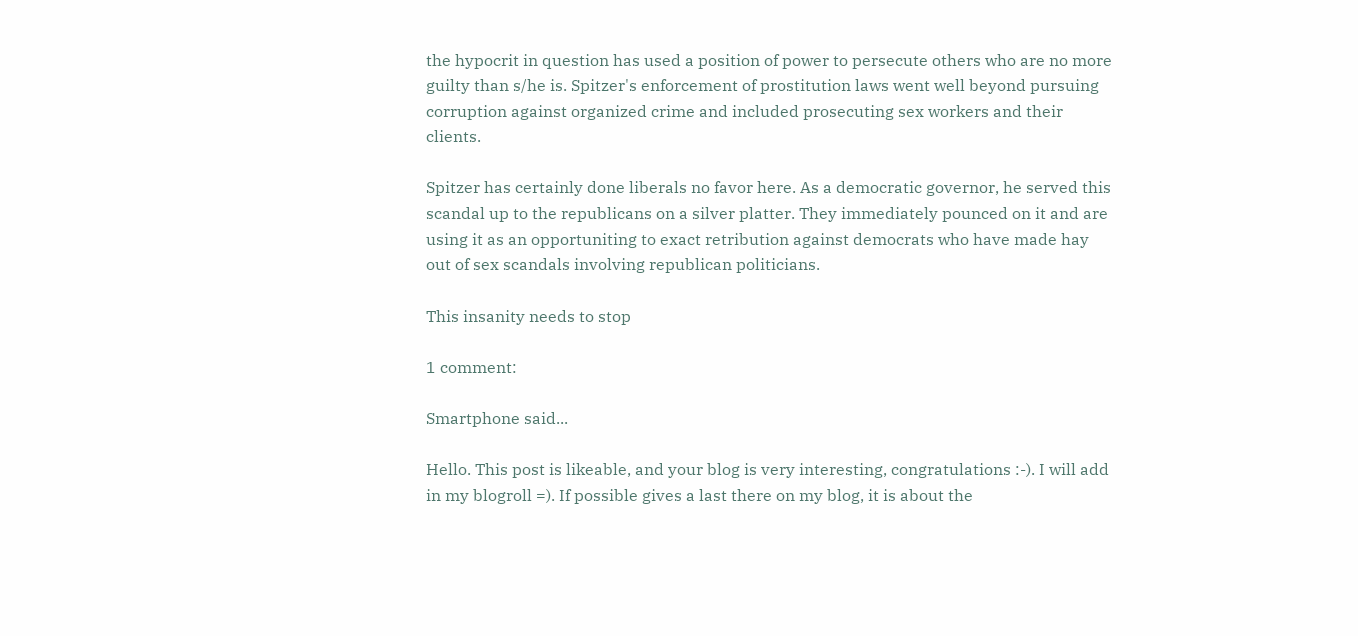the hypocrit in question has used a position of power to persecute others who are no more guilty than s/he is. Spitzer's enforcement of prostitution laws went well beyond pursuing corruption against organized crime and included prosecuting sex workers and their clients.

Spitzer has certainly done liberals no favor here. As a democratic governor, he served this scandal up to the republicans on a silver platter. They immediately pounced on it and are using it as an opportuniting to exact retribution against democrats who have made hay out of sex scandals involving republican politicians.

This insanity needs to stop

1 comment:

Smartphone said...

Hello. This post is likeable, and your blog is very interesting, congratulations :-). I will add in my blogroll =). If possible gives a last there on my blog, it is about the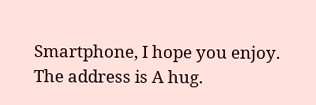Smartphone, I hope you enjoy. The address is A hug.